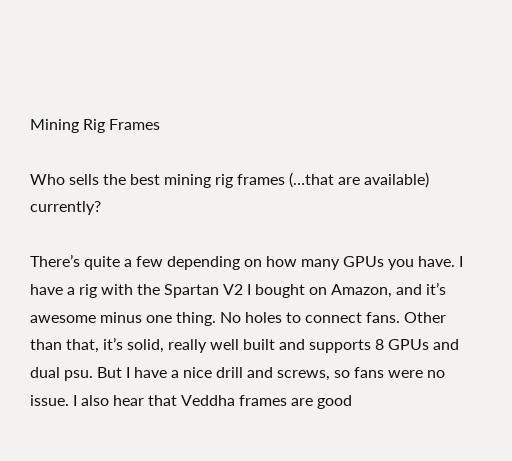Mining Rig Frames

Who sells the best mining rig frames (…that are available) currently?

There’s quite a few depending on how many GPUs you have. I have a rig with the Spartan V2 I bought on Amazon, and it’s awesome minus one thing. No holes to connect fans. Other than that, it’s solid, really well built and supports 8 GPUs and dual psu. But I have a nice drill and screws, so fans were no issue. I also hear that Veddha frames are good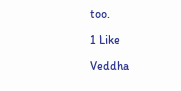too.

1 Like

Veddha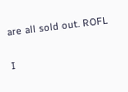are all sold out. ROFL

I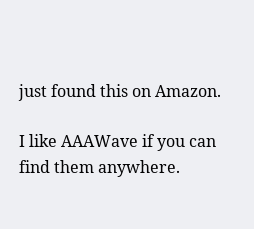just found this on Amazon.

I like AAAWave if you can find them anywhere.